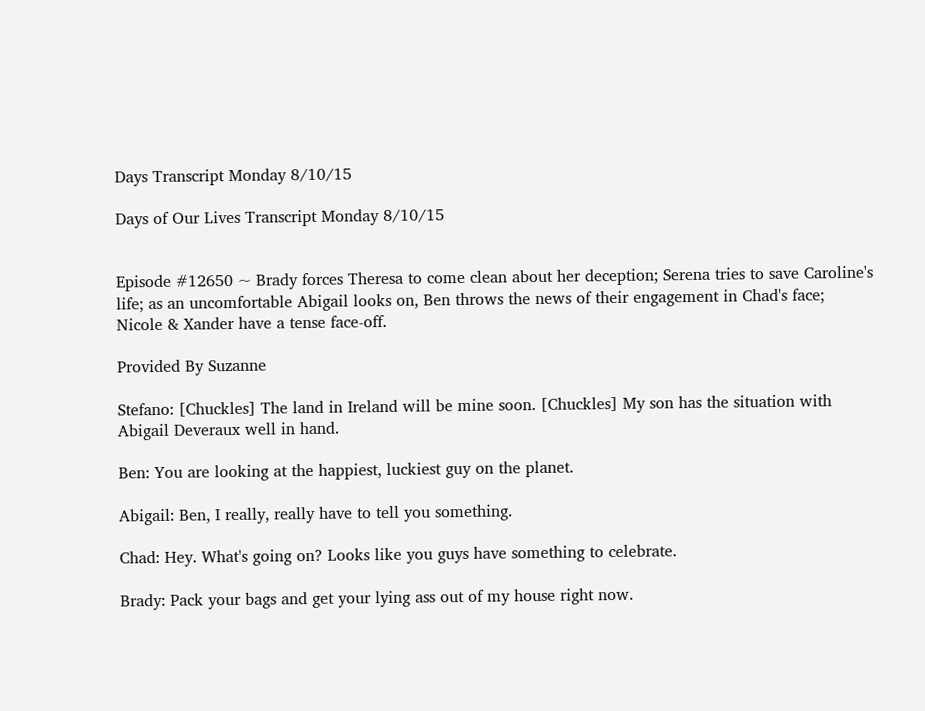Days Transcript Monday 8/10/15

Days of Our Lives Transcript Monday 8/10/15


Episode #12650 ~ Brady forces Theresa to come clean about her deception; Serena tries to save Caroline's life; as an uncomfortable Abigail looks on, Ben throws the news of their engagement in Chad's face; Nicole & Xander have a tense face-off.

Provided By Suzanne

Stefano: [Chuckles] The land in Ireland will be mine soon. [Chuckles] My son has the situation with Abigail Deveraux well in hand.

Ben: You are looking at the happiest, luckiest guy on the planet.

Abigail: Ben, I really, really have to tell you something.

Chad: Hey. What's going on? Looks like you guys have something to celebrate.

Brady: Pack your bags and get your lying ass out of my house right now.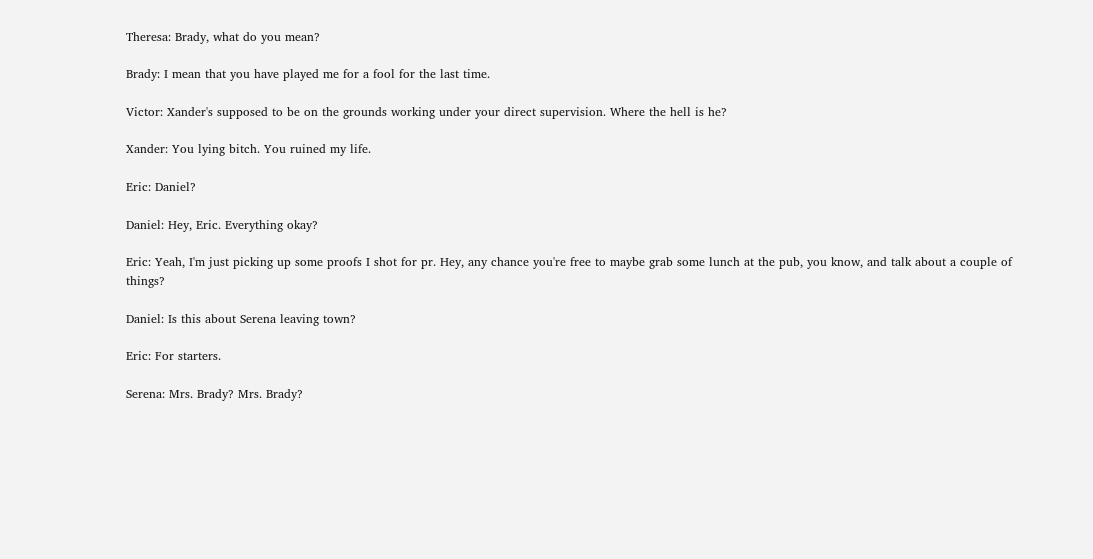Theresa: Brady, what do you mean?

Brady: I mean that you have played me for a fool for the last time.

Victor: Xander's supposed to be on the grounds working under your direct supervision. Where the hell is he?

Xander: You lying bitch. You ruined my life.

Eric: Daniel?

Daniel: Hey, Eric. Everything okay?

Eric: Yeah, I'm just picking up some proofs I shot for pr. Hey, any chance you're free to maybe grab some lunch at the pub, you know, and talk about a couple of things?

Daniel: Is this about Serena leaving town?

Eric: For starters.

Serena: Mrs. Brady? Mrs. Brady?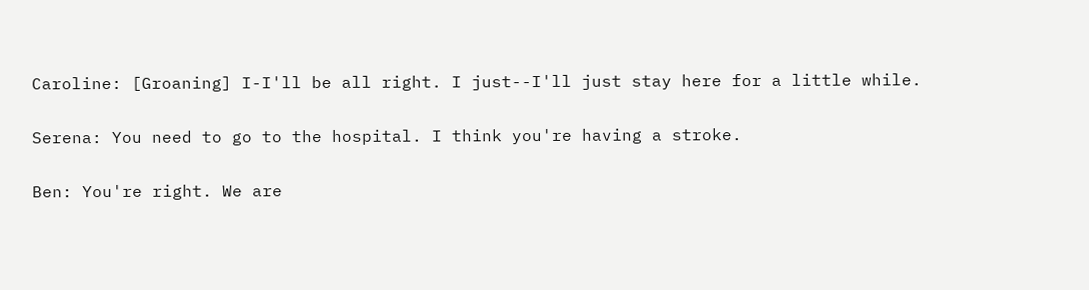Caroline: [Groaning] I-I'll be all right. I just--I'll just stay here for a little while.

Serena: You need to go to the hospital. I think you're having a stroke.

Ben: You're right. We are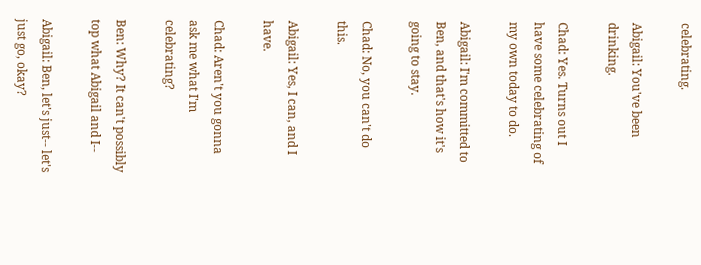celebrating.

Abigail: You've been drinking.

Chad: Yes. Turns out I have some celebrating of my own today to do.

Abigail: I'm committed to Ben, and that's how it's going to stay.

Chad: No, you can't do this.

Abigail: Yes, I can, and I have.

Chad: Aren't you gonna ask me what I'm celebrating?

Ben: Why? It can't possibly top what Abigail and I--

Abigail: Ben, let's just-- let's just go, okay?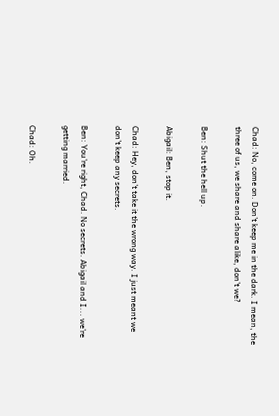Chad: No, come on. Don't keep me in the dark. I mean, the three of us, we share and share alike, don't we?

Ben: Shut the hell up.

Abigail: Ben, stop it.

Chad: Hey, don't take it the wrong way. I just meant we don't keep any secrets.

Ben: You're right, Chad. No secrets. Abigail and I... we're getting married.

Chad: Oh.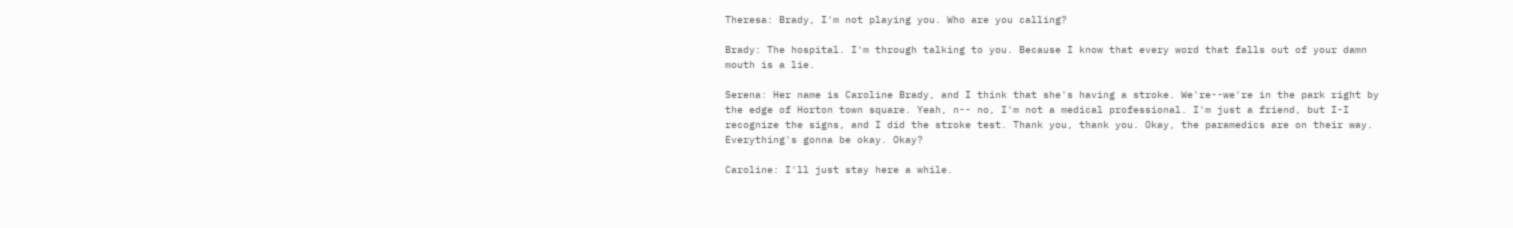Theresa: Brady, I'm not playing you. Who are you calling?

Brady: The hospital. I'm through talking to you. Because I know that every word that falls out of your damn mouth is a lie.

Serena: Her name is Caroline Brady, and I think that she's having a stroke. We're--we're in the park right by the edge of Horton town square. Yeah, n-- no, I'm not a medical professional. I'm just a friend, but I-I recognize the signs, and I did the stroke test. Thank you, thank you. Okay, the paramedics are on their way. Everything's gonna be okay. Okay?

Caroline: I'll just stay here a while.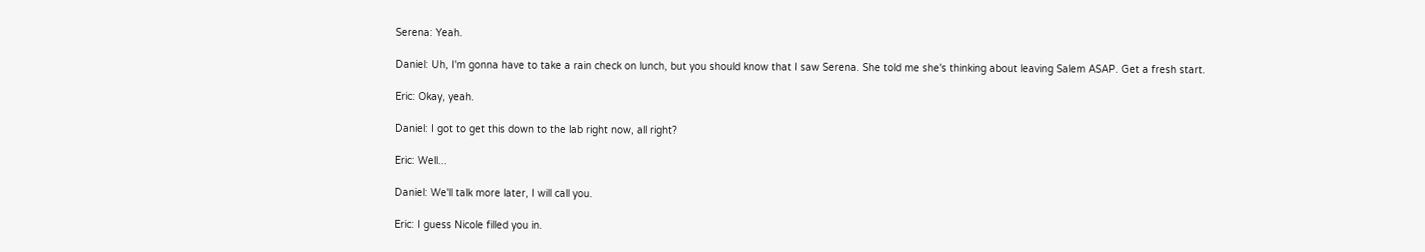Serena: Yeah.

Daniel: Uh, I'm gonna have to take a rain check on lunch, but you should know that I saw Serena. She told me she's thinking about leaving Salem ASAP. Get a fresh start.

Eric: Okay, yeah.

Daniel: I got to get this down to the lab right now, all right?

Eric: Well...

Daniel: We'll talk more later, I will call you.

Eric: I guess Nicole filled you in.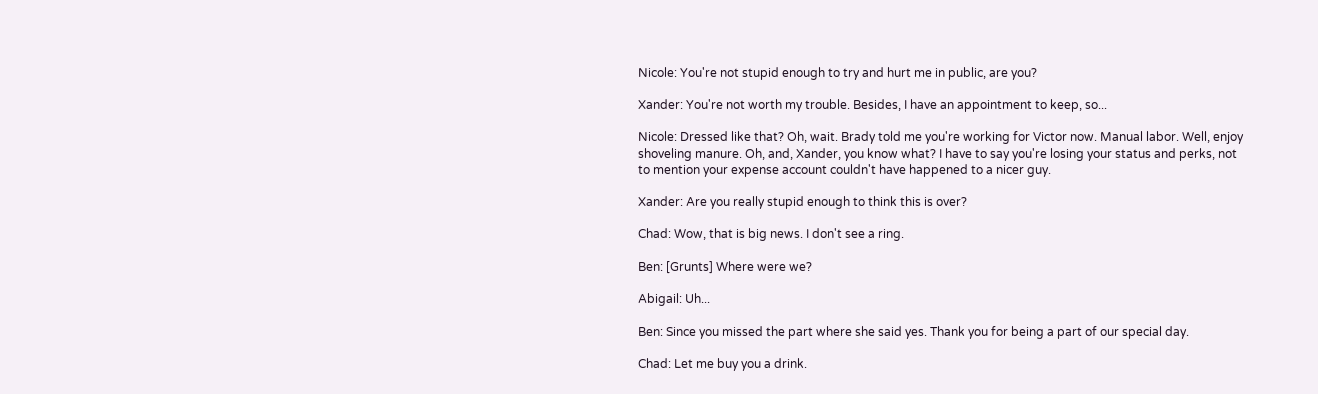Nicole: You're not stupid enough to try and hurt me in public, are you?

Xander: You're not worth my trouble. Besides, I have an appointment to keep, so...

Nicole: Dressed like that? Oh, wait. Brady told me you're working for Victor now. Manual labor. Well, enjoy shoveling manure. Oh, and, Xander, you know what? I have to say you're losing your status and perks, not to mention your expense account couldn't have happened to a nicer guy.

Xander: Are you really stupid enough to think this is over?

Chad: Wow, that is big news. I don't see a ring.

Ben: [Grunts] Where were we?

Abigail: Uh...

Ben: Since you missed the part where she said yes. Thank you for being a part of our special day.

Chad: Let me buy you a drink.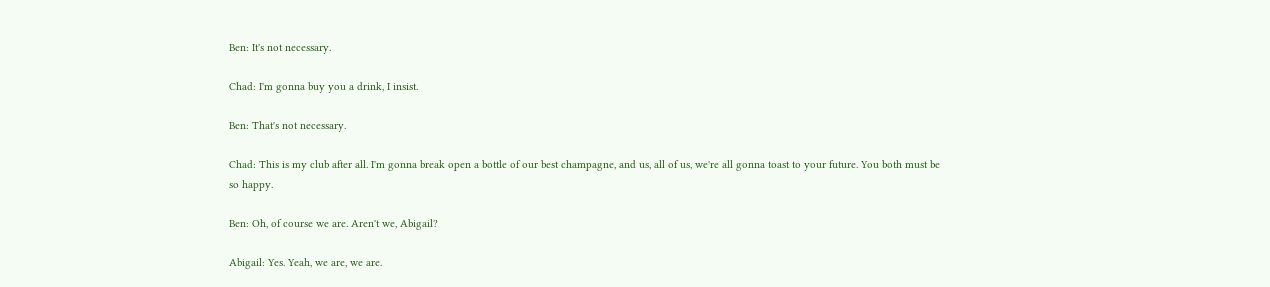Ben: It's not necessary.

Chad: I'm gonna buy you a drink, I insist.

Ben: That's not necessary.

Chad: This is my club after all. I'm gonna break open a bottle of our best champagne, and us, all of us, we're all gonna toast to your future. You both must be so happy.

Ben: Oh, of course we are. Aren't we, Abigail?

Abigail: Yes. Yeah, we are, we are.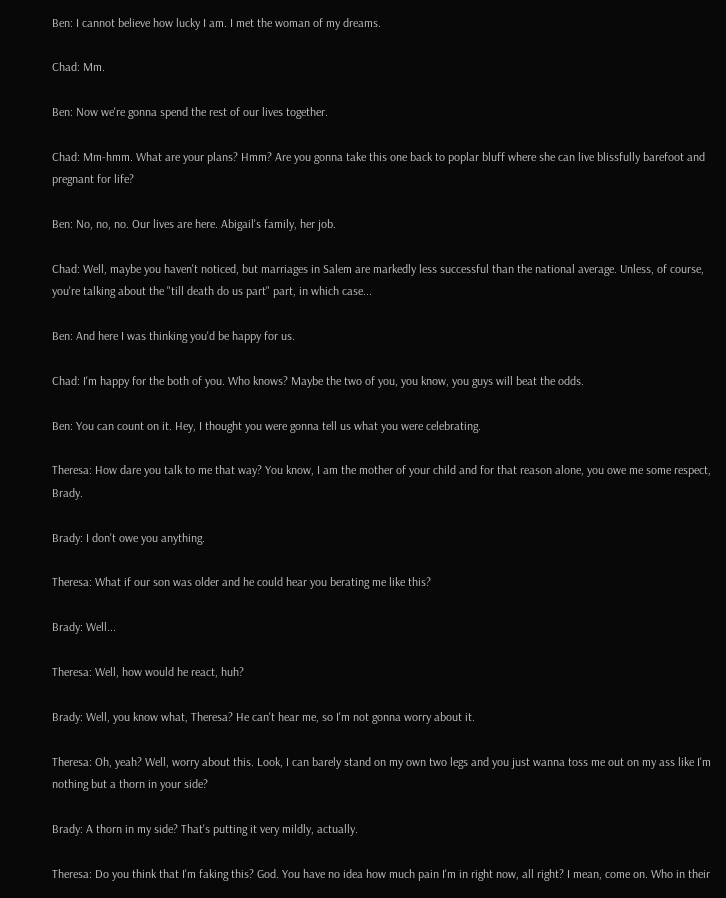Ben: I cannot believe how lucky I am. I met the woman of my dreams.

Chad: Mm.

Ben: Now we're gonna spend the rest of our lives together.

Chad: Mm-hmm. What are your plans? Hmm? Are you gonna take this one back to poplar bluff where she can live blissfully barefoot and pregnant for life?

Ben: No, no, no. Our lives are here. Abigail's family, her job.

Chad: Well, maybe you haven't noticed, but marriages in Salem are markedly less successful than the national average. Unless, of course, you're talking about the "till death do us part" part, in which case...

Ben: And here I was thinking you'd be happy for us.

Chad: I'm happy for the both of you. Who knows? Maybe the two of you, you know, you guys will beat the odds.

Ben: You can count on it. Hey, I thought you were gonna tell us what you were celebrating.

Theresa: How dare you talk to me that way? You know, I am the mother of your child and for that reason alone, you owe me some respect, Brady.

Brady: I don't owe you anything.

Theresa: What if our son was older and he could hear you berating me like this?

Brady: Well...

Theresa: Well, how would he react, huh?

Brady: Well, you know what, Theresa? He can't hear me, so I'm not gonna worry about it.

Theresa: Oh, yeah? Well, worry about this. Look, I can barely stand on my own two legs and you just wanna toss me out on my ass like I'm nothing but a thorn in your side?

Brady: A thorn in my side? That's putting it very mildly, actually.

Theresa: Do you think that I'm faking this? God. You have no idea how much pain I'm in right now, all right? I mean, come on. Who in their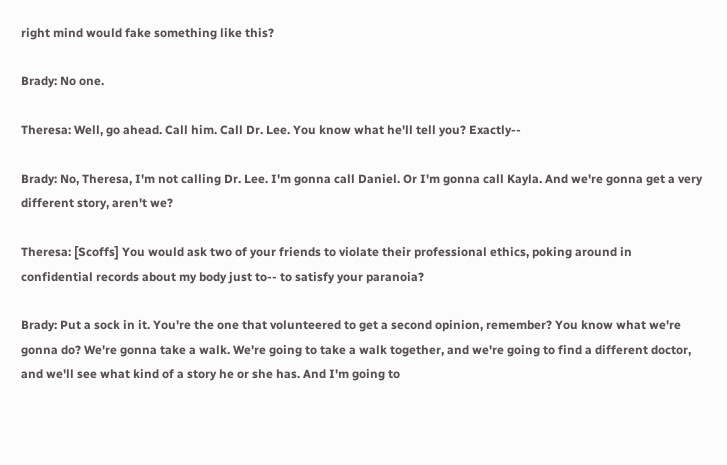right mind would fake something like this?

Brady: No one.

Theresa: Well, go ahead. Call him. Call Dr. Lee. You know what he'll tell you? Exactly--

Brady: No, Theresa, I'm not calling Dr. Lee. I'm gonna call Daniel. Or I'm gonna call Kayla. And we're gonna get a very different story, aren't we?

Theresa: [Scoffs] You would ask two of your friends to violate their professional ethics, poking around in confidential records about my body just to-- to satisfy your paranoia?

Brady: Put a sock in it. You're the one that volunteered to get a second opinion, remember? You know what we're gonna do? We're gonna take a walk. We're going to take a walk together, and we're going to find a different doctor, and we'll see what kind of a story he or she has. And I'm going to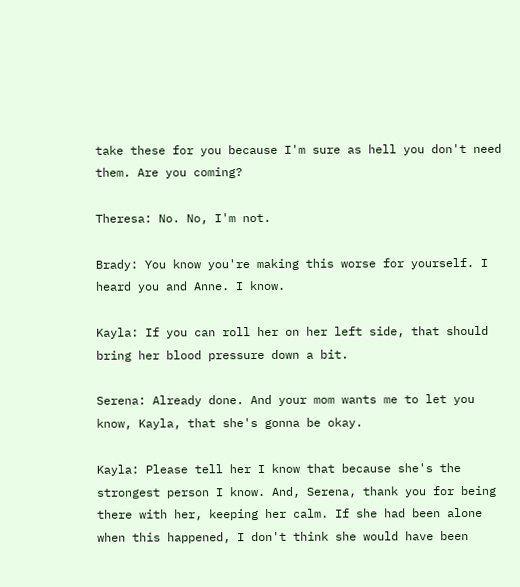take these for you because I'm sure as hell you don't need them. Are you coming?

Theresa: No. No, I'm not.

Brady: You know you're making this worse for yourself. I heard you and Anne. I know.

Kayla: If you can roll her on her left side, that should bring her blood pressure down a bit.

Serena: Already done. And your mom wants me to let you know, Kayla, that she's gonna be okay.

Kayla: Please tell her I know that because she's the strongest person I know. And, Serena, thank you for being there with her, keeping her calm. If she had been alone when this happened, I don't think she would have been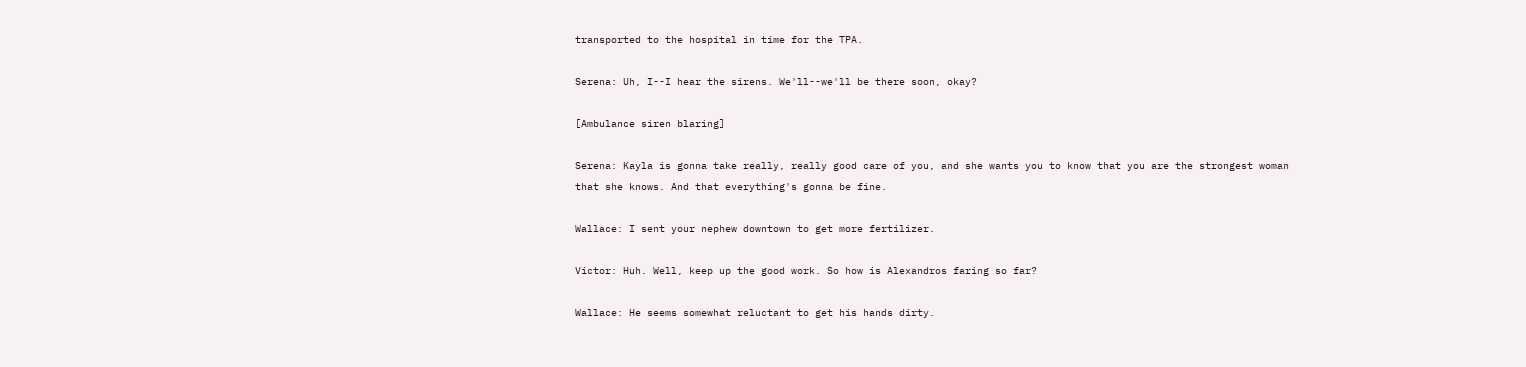transported to the hospital in time for the TPA.

Serena: Uh, I--I hear the sirens. We'll--we'll be there soon, okay?

[Ambulance siren blaring]

Serena: Kayla is gonna take really, really good care of you, and she wants you to know that you are the strongest woman that she knows. And that everything's gonna be fine.

Wallace: I sent your nephew downtown to get more fertilizer.

Victor: Huh. Well, keep up the good work. So how is Alexandros faring so far?

Wallace: He seems somewhat reluctant to get his hands dirty.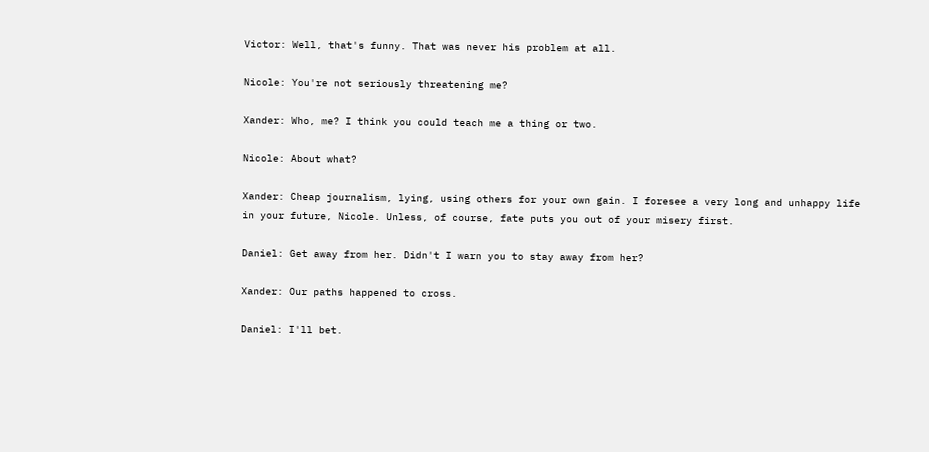Victor: Well, that's funny. That was never his problem at all.

Nicole: You're not seriously threatening me?

Xander: Who, me? I think you could teach me a thing or two.

Nicole: About what?

Xander: Cheap journalism, lying, using others for your own gain. I foresee a very long and unhappy life in your future, Nicole. Unless, of course, fate puts you out of your misery first.

Daniel: Get away from her. Didn't I warn you to stay away from her?

Xander: Our paths happened to cross.

Daniel: I'll bet.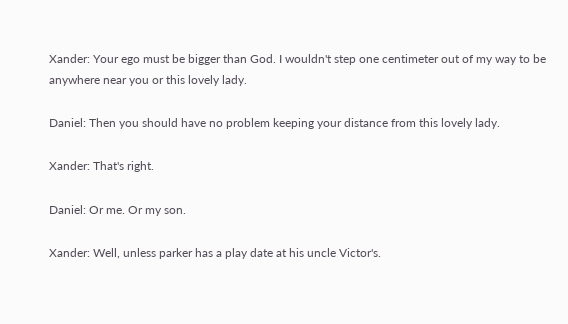Xander: Your ego must be bigger than God. I wouldn't step one centimeter out of my way to be anywhere near you or this lovely lady.

Daniel: Then you should have no problem keeping your distance from this lovely lady.

Xander: That's right.

Daniel: Or me. Or my son.

Xander: Well, unless parker has a play date at his uncle Victor's.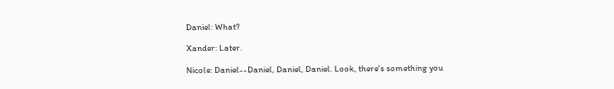Daniel: What?

Xander: Later.

Nicole: Daniel--Daniel, Daniel, Daniel. Look, there's something you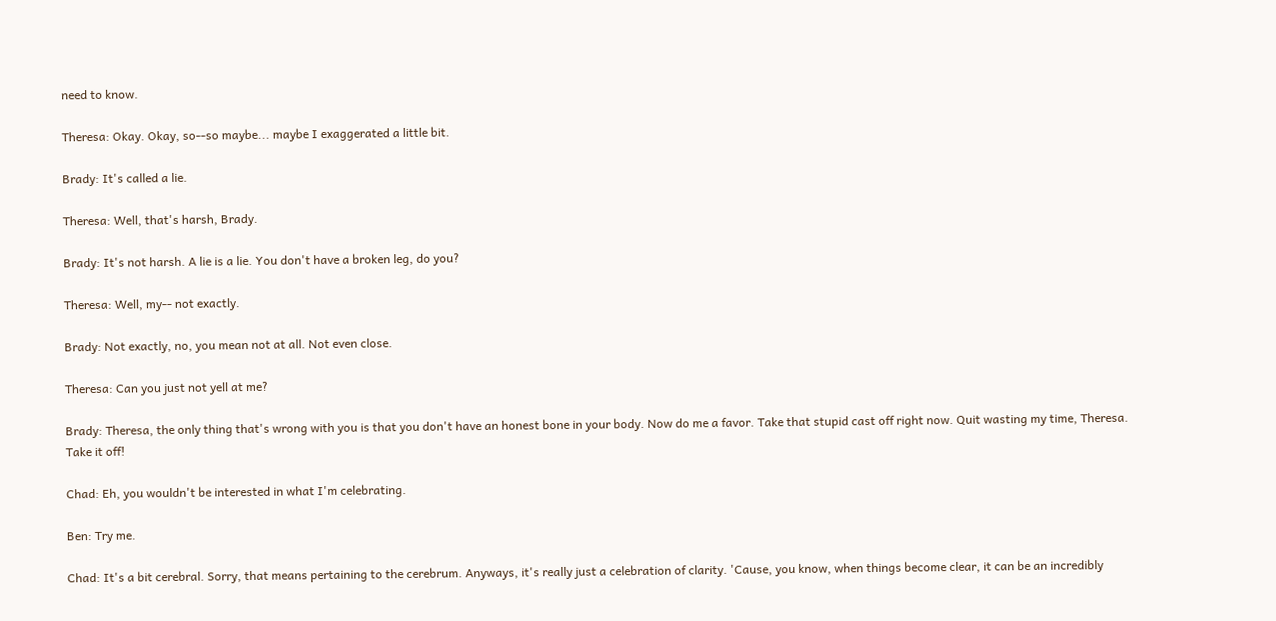need to know.

Theresa: Okay. Okay, so--so maybe... maybe I exaggerated a little bit.

Brady: It's called a lie.

Theresa: Well, that's harsh, Brady.

Brady: It's not harsh. A lie is a lie. You don't have a broken leg, do you?

Theresa: Well, my-- not exactly.

Brady: Not exactly, no, you mean not at all. Not even close.

Theresa: Can you just not yell at me?

Brady: Theresa, the only thing that's wrong with you is that you don't have an honest bone in your body. Now do me a favor. Take that stupid cast off right now. Quit wasting my time, Theresa. Take it off!

Chad: Eh, you wouldn't be interested in what I'm celebrating.

Ben: Try me.

Chad: It's a bit cerebral. Sorry, that means pertaining to the cerebrum. Anyways, it's really just a celebration of clarity. 'Cause, you know, when things become clear, it can be an incredibly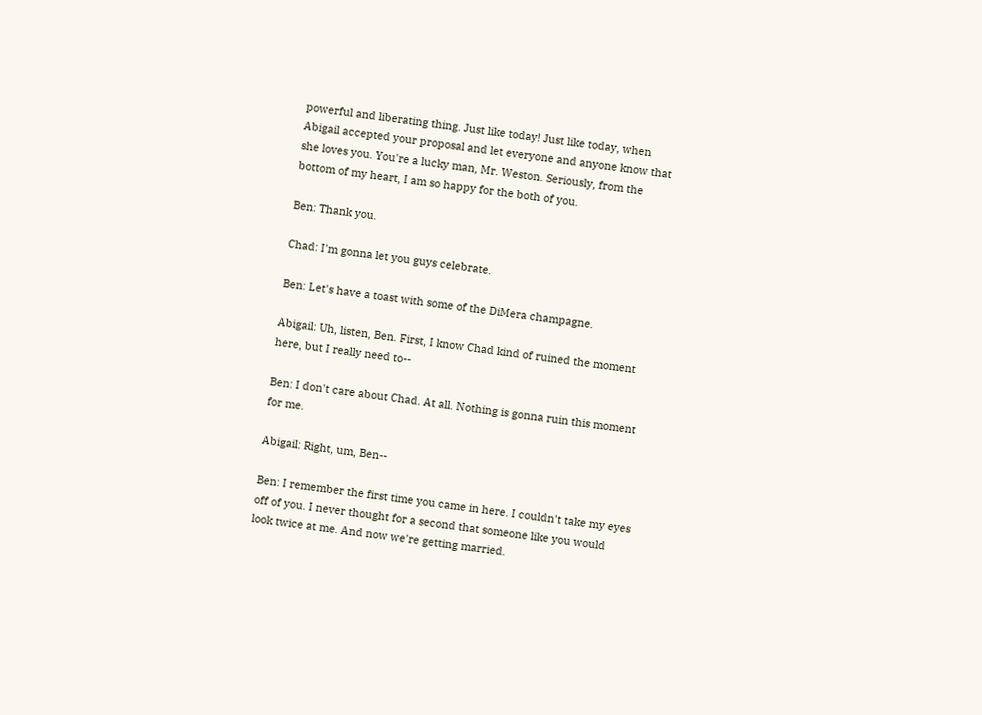powerful and liberating thing. Just like today! Just like today, when Abigail accepted your proposal and let everyone and anyone know that she loves you. You're a lucky man, Mr. Weston. Seriously, from the bottom of my heart, I am so happy for the both of you.

Ben: Thank you.

Chad: I'm gonna let you guys celebrate.

Ben: Let's have a toast with some of the DiMera champagne.

Abigail: Uh, listen, Ben. First, I know Chad kind of ruined the moment here, but I really need to--

Ben: I don't care about Chad. At all. Nothing is gonna ruin this moment for me.

Abigail: Right, um, Ben--

Ben: I remember the first time you came in here. I couldn't take my eyes off of you. I never thought for a second that someone like you would look twice at me. And now we're getting married.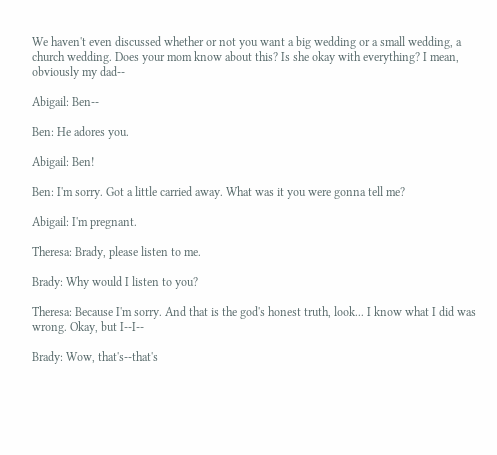We haven't even discussed whether or not you want a big wedding or a small wedding, a church wedding. Does your mom know about this? Is she okay with everything? I mean, obviously my dad--

Abigail: Ben--

Ben: He adores you.

Abigail: Ben!

Ben: I'm sorry. Got a little carried away. What was it you were gonna tell me?

Abigail: I'm pregnant.

Theresa: Brady, please listen to me.

Brady: Why would I listen to you?

Theresa: Because I'm sorry. And that is the god's honest truth, look... I know what I did was wrong. Okay, but I--I--

Brady: Wow, that's--that's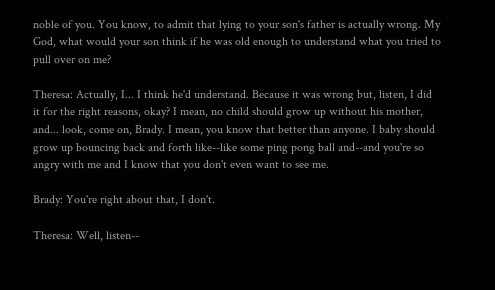noble of you. You know, to admit that lying to your son's father is actually wrong. My God, what would your son think if he was old enough to understand what you tried to pull over on me?

Theresa: Actually, I... I think he'd understand. Because it was wrong but, listen, I did it for the right reasons, okay? I mean, no child should grow up without his mother, and... look, come on, Brady. I mean, you know that better than anyone. I baby should grow up bouncing back and forth like--like some ping pong ball and--and you're so angry with me and I know that you don't even want to see me.

Brady: You're right about that, I don't.

Theresa: Well, listen--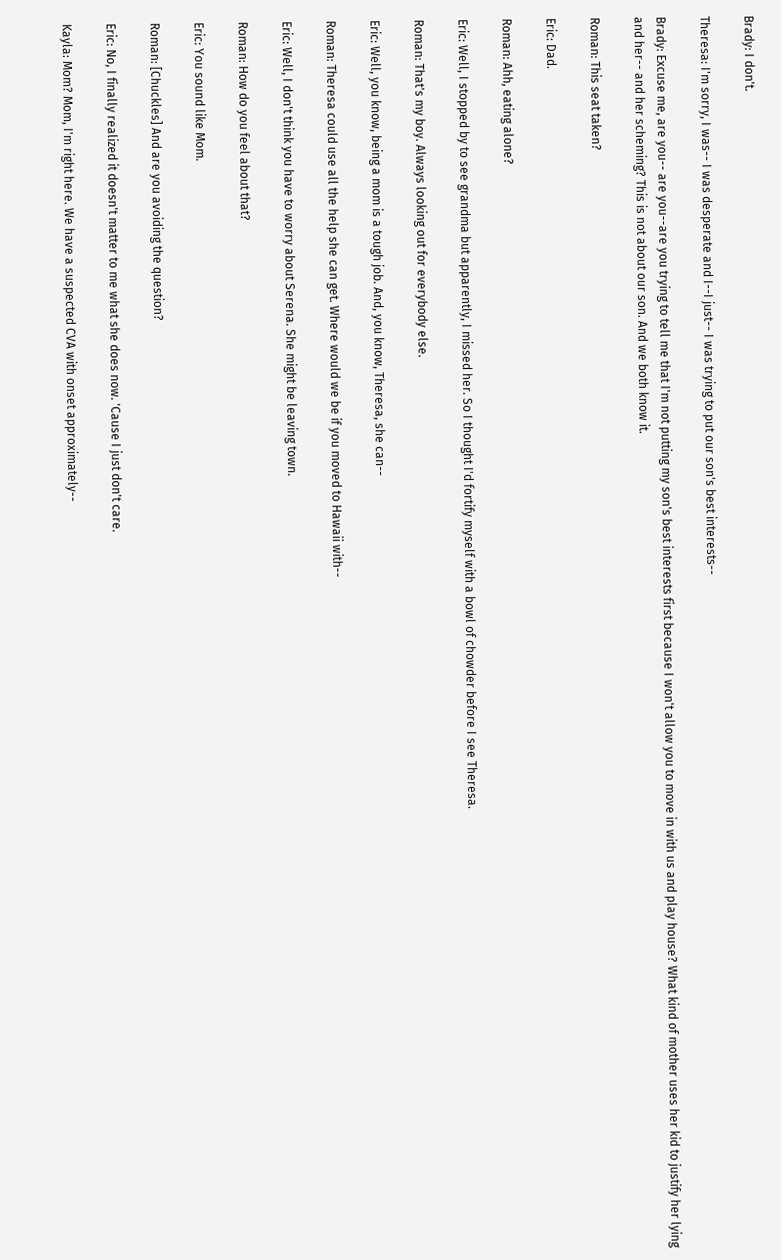Brady: I don't.

Theresa: I'm sorry, I was-- I was desperate and I--I just-- I was trying to put our son's best interests--

Brady: Excuse me, are you-- are you--are you trying to tell me that I'm not putting my son's best interests first because I won't allow you to move in with us and play house? What kind of mother uses her kid to justify her lying and her-- and her scheming? This is not about our son. And we both know it.

Roman: This seat taken?

Eric: Dad.

Roman: Ahh, eating alone?

Eric: Well, I stopped by to see grandma but apparently, I missed her. So I thought I'd fortify myself with a bowl of chowder before I see Theresa.

Roman: That's my boy. Always looking out for everybody else.

Eric: Well, you know, being a mom is a tough job. And, you know, Theresa, she can--

Roman: Theresa could use all the help she can get. Where would we be if you moved to Hawaii with--

Eric: Well, I don't think you have to worry about Serena. She might be leaving town.

Roman: How do you feel about that?

Eric: You sound like Mom.

Roman: [Chuckles] And are you avoiding the question?

Eric: No, I finally realized it doesn't matter to me what she does now. 'Cause I just don't care.

Kayla: Mom? Mom, I'm right here. We have a suspected CVA with onset approximately--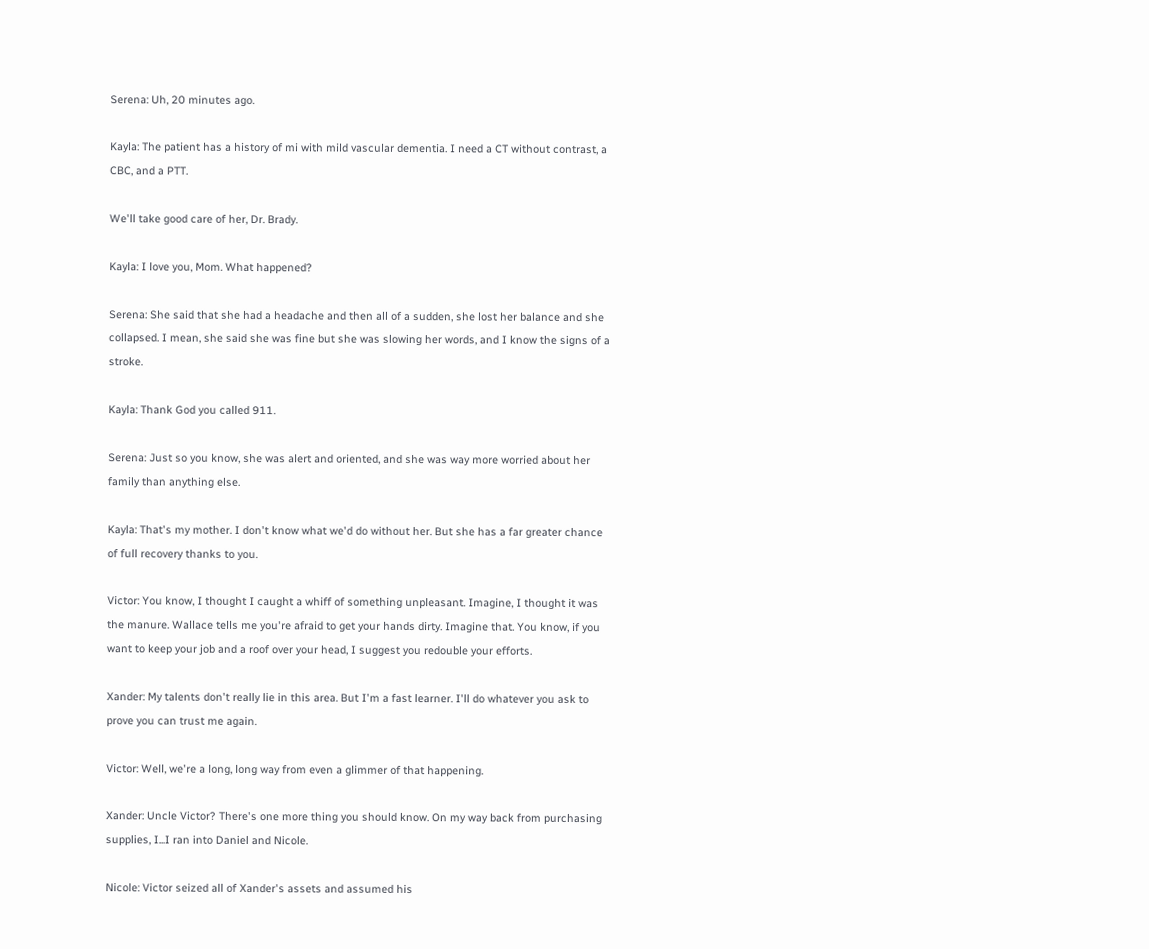Serena: Uh, 20 minutes ago.

Kayla: The patient has a history of mi with mild vascular dementia. I need a CT without contrast, a CBC, and a PTT.

We'll take good care of her, Dr. Brady.

Kayla: I love you, Mom. What happened?

Serena: She said that she had a headache and then all of a sudden, she lost her balance and she collapsed. I mean, she said she was fine but she was slowing her words, and I know the signs of a stroke.

Kayla: Thank God you called 911.

Serena: Just so you know, she was alert and oriented, and she was way more worried about her family than anything else.

Kayla: That's my mother. I don't know what we'd do without her. But she has a far greater chance of full recovery thanks to you.

Victor: You know, I thought I caught a whiff of something unpleasant. Imagine, I thought it was the manure. Wallace tells me you're afraid to get your hands dirty. Imagine that. You know, if you want to keep your job and a roof over your head, I suggest you redouble your efforts.

Xander: My talents don't really lie in this area. But I'm a fast learner. I'll do whatever you ask to prove you can trust me again.

Victor: Well, we're a long, long way from even a glimmer of that happening.

Xander: Uncle Victor? There's one more thing you should know. On my way back from purchasing supplies, I...I ran into Daniel and Nicole.

Nicole: Victor seized all of Xander's assets and assumed his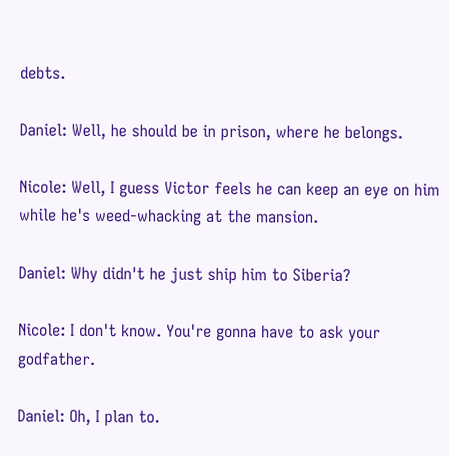debts.

Daniel: Well, he should be in prison, where he belongs.

Nicole: Well, I guess Victor feels he can keep an eye on him while he's weed-whacking at the mansion.

Daniel: Why didn't he just ship him to Siberia?

Nicole: I don't know. You're gonna have to ask your godfather.

Daniel: Oh, I plan to.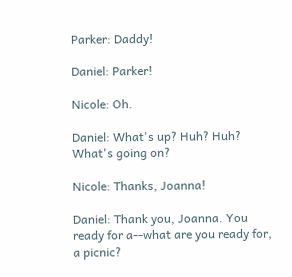Parker: Daddy!

Daniel: Parker!

Nicole: Oh.

Daniel: What's up? Huh? Huh? What's going on?

Nicole: Thanks, Joanna!

Daniel: Thank you, Joanna. You ready for a--what are you ready for, a picnic?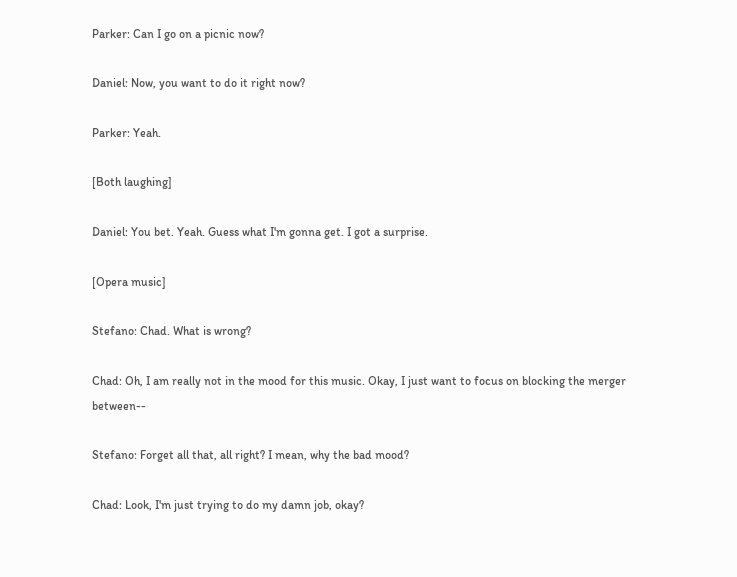Parker: Can I go on a picnic now?

Daniel: Now, you want to do it right now?

Parker: Yeah.

[Both laughing]

Daniel: You bet. Yeah. Guess what I'm gonna get. I got a surprise.

[Opera music]

Stefano: Chad. What is wrong?

Chad: Oh, I am really not in the mood for this music. Okay, I just want to focus on blocking the merger between--

Stefano: Forget all that, all right? I mean, why the bad mood?

Chad: Look, I'm just trying to do my damn job, okay?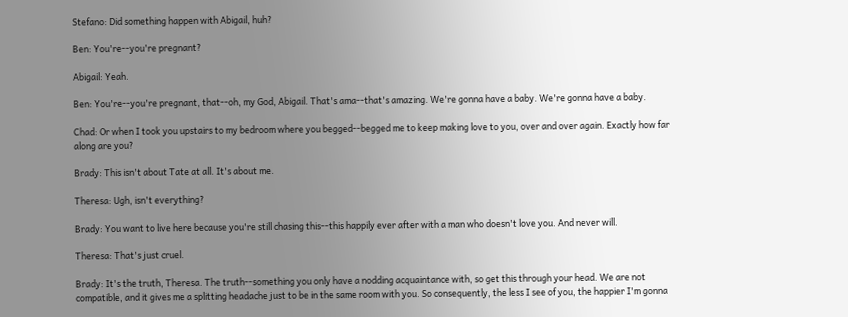Stefano: Did something happen with Abigail, huh?

Ben: You're--you're pregnant?

Abigail: Yeah.

Ben: You're--you're pregnant, that--oh, my God, Abigail. That's ama--that's amazing. We're gonna have a baby. We're gonna have a baby.

Chad: Or when I took you upstairs to my bedroom where you begged--begged me to keep making love to you, over and over again. Exactly how far along are you?

Brady: This isn't about Tate at all. It's about me.

Theresa: Ugh, isn't everything?

Brady: You want to live here because you're still chasing this--this happily ever after with a man who doesn't love you. And never will.

Theresa: That's just cruel.

Brady: It's the truth, Theresa. The truth--something you only have a nodding acquaintance with, so get this through your head. We are not compatible, and it gives me a splitting headache just to be in the same room with you. So consequently, the less I see of you, the happier I'm gonna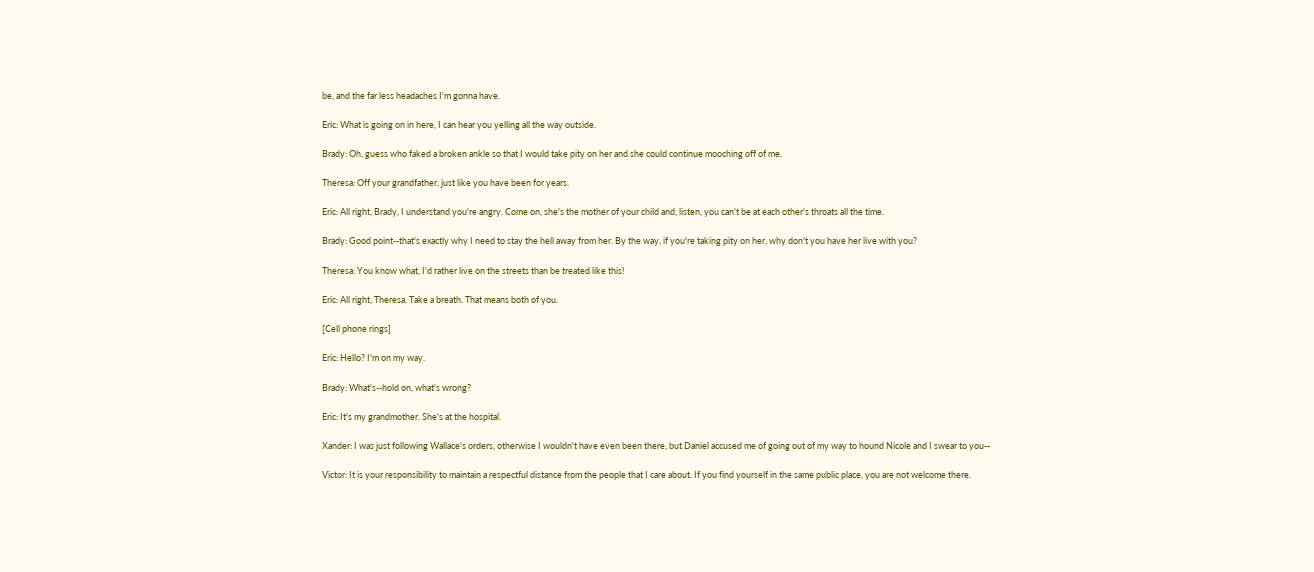be, and the far less headaches I'm gonna have.

Eric: What is going on in here, I can hear you yelling all the way outside.

Brady: Oh, guess who faked a broken ankle so that I would take pity on her and she could continue mooching off of me.

Theresa: Off your grandfather, just like you have been for years.

Eric: All right, Brady, I understand you're angry. Come on, she's the mother of your child and, listen, you can't be at each other's throats all the time.

Brady: Good point--that's exactly why I need to stay the hell away from her. By the way, if you're taking pity on her, why don't you have her live with you?

Theresa: You know what, I'd rather live on the streets than be treated like this!

Eric: All right, Theresa. Take a breath. That means both of you.

[Cell phone rings]

Eric: Hello? I'm on my way.

Brady: What's--hold on, what's wrong?

Eric: It's my grandmother. She's at the hospital.

Xander: I was just following Wallace's orders, otherwise I wouldn't have even been there, but Daniel accused me of going out of my way to hound Nicole and I swear to you--

Victor: It is your responsibility to maintain a respectful distance from the people that I care about. If you find yourself in the same public place, you are not welcome there.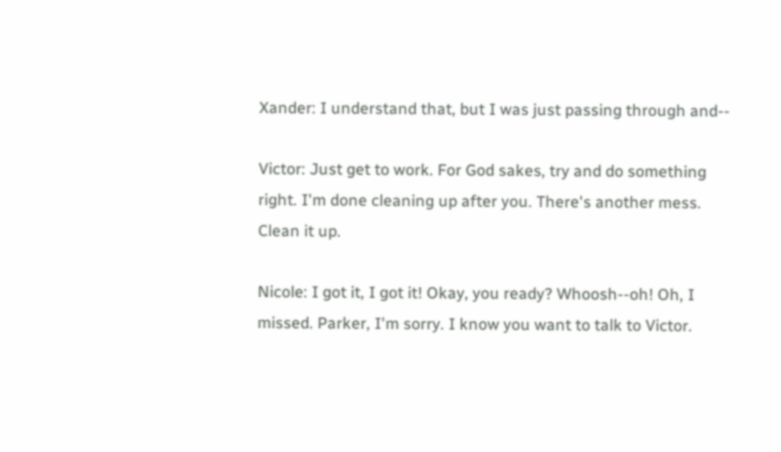Xander: I understand that, but I was just passing through and--

Victor: Just get to work. For God sakes, try and do something right. I'm done cleaning up after you. There's another mess. Clean it up.

Nicole: I got it, I got it! Okay, you ready? Whoosh--oh! Oh, I missed. Parker, I'm sorry. I know you want to talk to Victor.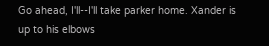Go ahead, I'll--I'll take parker home. Xander is up to his elbows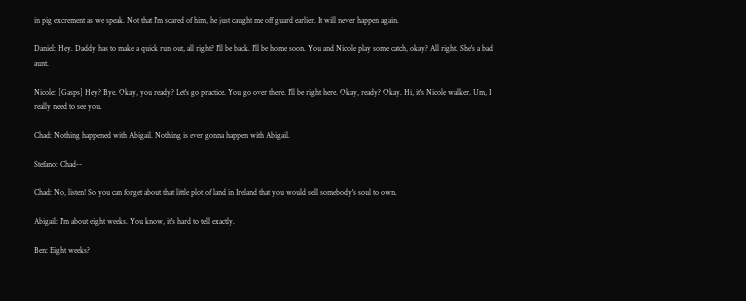in pig excrement as we speak. Not that I'm scared of him, he just caught me off guard earlier. It will never happen again.

Daniel: Hey. Daddy has to make a quick run out, all right? I'll be back. I'll be home soon. You and Nicole play some catch, okay? All right. She's a bad aunt.

Nicole: [Gasps] Hey? Bye. Okay, you ready? Let's go practice. You go over there. I'll be right here. Okay, ready? Okay. Hi, it's Nicole walker. Um, I really need to see you.

Chad: Nothing happened with Abigail. Nothing is ever gonna happen with Abigail.

Stefano: Chad--

Chad: No, listen! So you can forget about that little plot of land in Ireland that you would sell somebody's soul to own.

Abigail: I'm about eight weeks. You know, it's hard to tell exactly.

Ben: Eight weeks?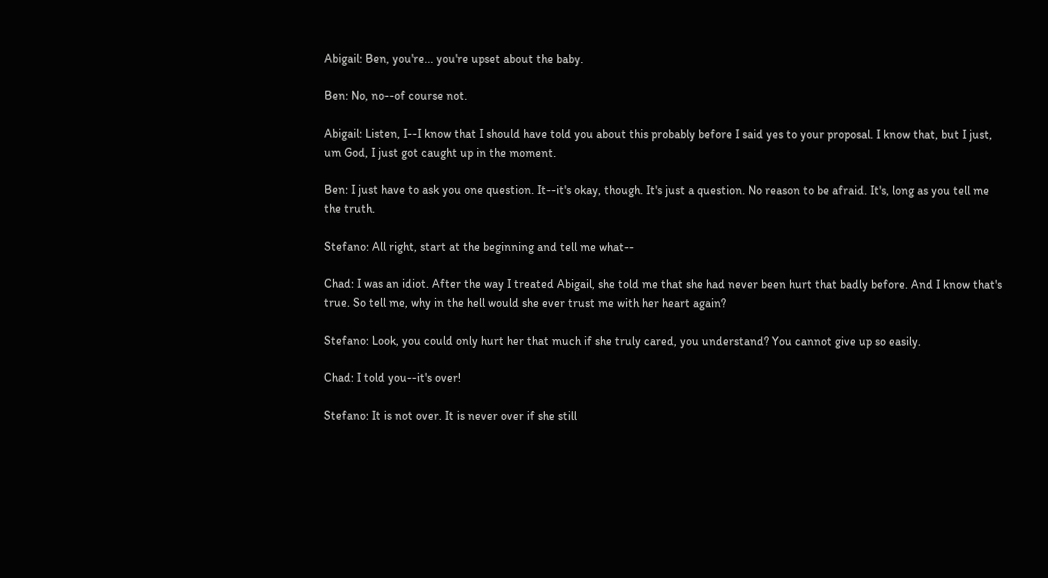Abigail: Ben, you're... you're upset about the baby.

Ben: No, no--of course not.

Abigail: Listen, I--I know that I should have told you about this probably before I said yes to your proposal. I know that, but I just, um God, I just got caught up in the moment.

Ben: I just have to ask you one question. It--it's okay, though. It's just a question. No reason to be afraid. It's, long as you tell me the truth.

Stefano: All right, start at the beginning and tell me what--

Chad: I was an idiot. After the way I treated Abigail, she told me that she had never been hurt that badly before. And I know that's true. So tell me, why in the hell would she ever trust me with her heart again?

Stefano: Look, you could only hurt her that much if she truly cared, you understand? You cannot give up so easily.

Chad: I told you--it's over!

Stefano: It is not over. It is never over if she still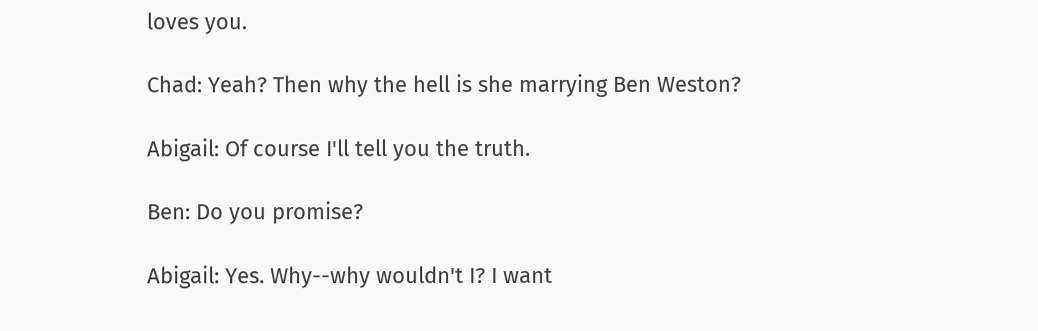loves you.

Chad: Yeah? Then why the hell is she marrying Ben Weston?

Abigail: Of course I'll tell you the truth.

Ben: Do you promise?

Abigail: Yes. Why--why wouldn't I? I want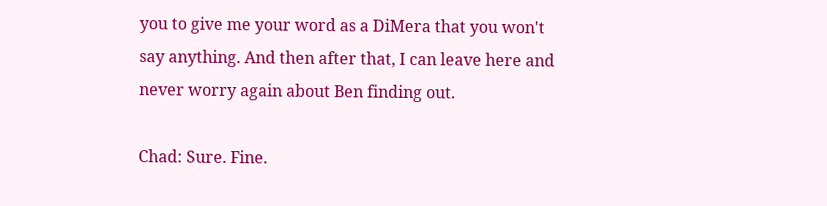you to give me your word as a DiMera that you won't say anything. And then after that, I can leave here and never worry again about Ben finding out.

Chad: Sure. Fine.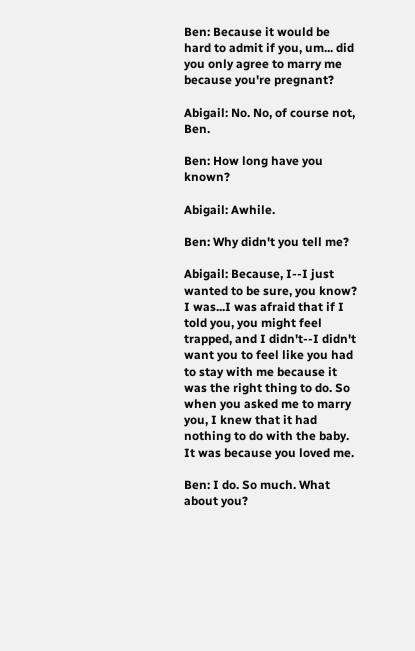Ben: Because it would be hard to admit if you, um... did you only agree to marry me because you're pregnant?

Abigail: No. No, of course not, Ben.

Ben: How long have you known?

Abigail: Awhile.

Ben: Why didn't you tell me?

Abigail: Because, I--I just wanted to be sure, you know? I was...I was afraid that if I told you, you might feel trapped, and I didn't--I didn't want you to feel like you had to stay with me because it was the right thing to do. So when you asked me to marry you, I knew that it had nothing to do with the baby. It was because you loved me.

Ben: I do. So much. What about you?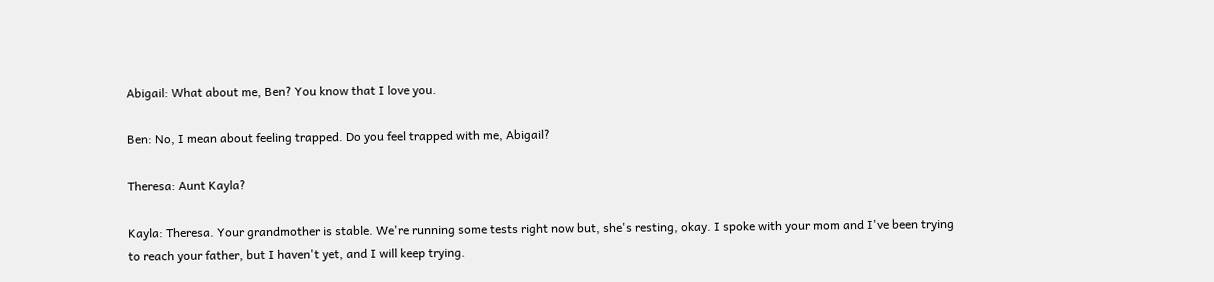Abigail: What about me, Ben? You know that I love you.

Ben: No, I mean about feeling trapped. Do you feel trapped with me, Abigail?

Theresa: Aunt Kayla?

Kayla: Theresa. Your grandmother is stable. We're running some tests right now but, she's resting, okay. I spoke with your mom and I've been trying to reach your father, but I haven't yet, and I will keep trying.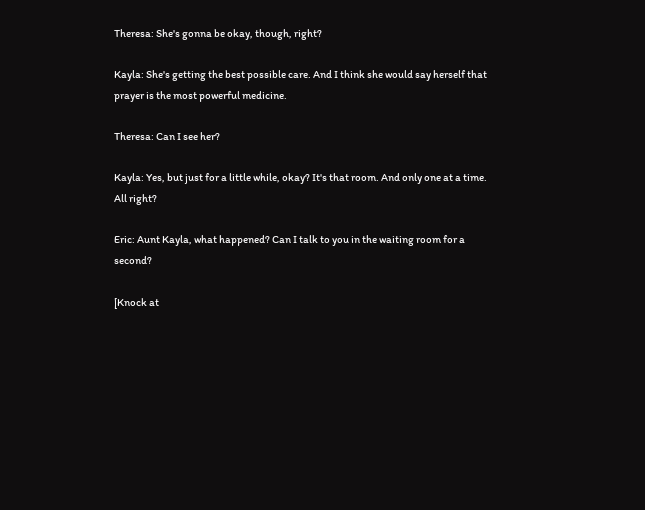Theresa: She's gonna be okay, though, right?

Kayla: She's getting the best possible care. And I think she would say herself that prayer is the most powerful medicine.

Theresa: Can I see her?

Kayla: Yes, but just for a little while, okay? It's that room. And only one at a time. All right?

Eric: Aunt Kayla, what happened? Can I talk to you in the waiting room for a second?

[Knock at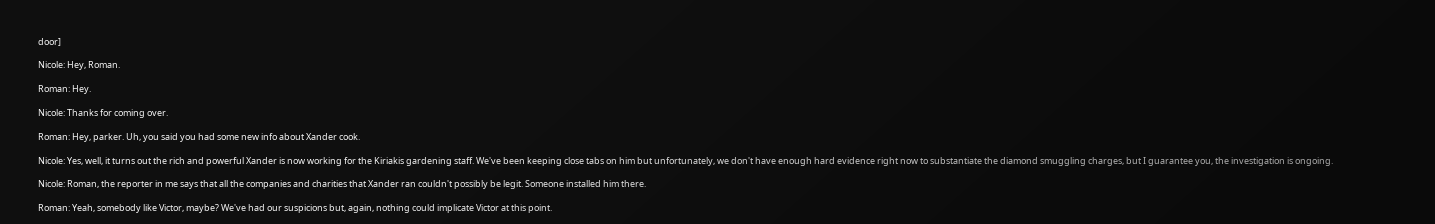door]

Nicole: Hey, Roman.

Roman: Hey.

Nicole: Thanks for coming over.

Roman: Hey, parker. Uh, you said you had some new info about Xander cook.

Nicole: Yes, well, it turns out the rich and powerful Xander is now working for the Kiriakis gardening staff. We've been keeping close tabs on him but unfortunately, we don't have enough hard evidence right now to substantiate the diamond smuggling charges, but I guarantee you, the investigation is ongoing.

Nicole: Roman, the reporter in me says that all the companies and charities that Xander ran couldn't possibly be legit. Someone installed him there.

Roman: Yeah, somebody like Victor, maybe? We've had our suspicions but, again, nothing could implicate Victor at this point.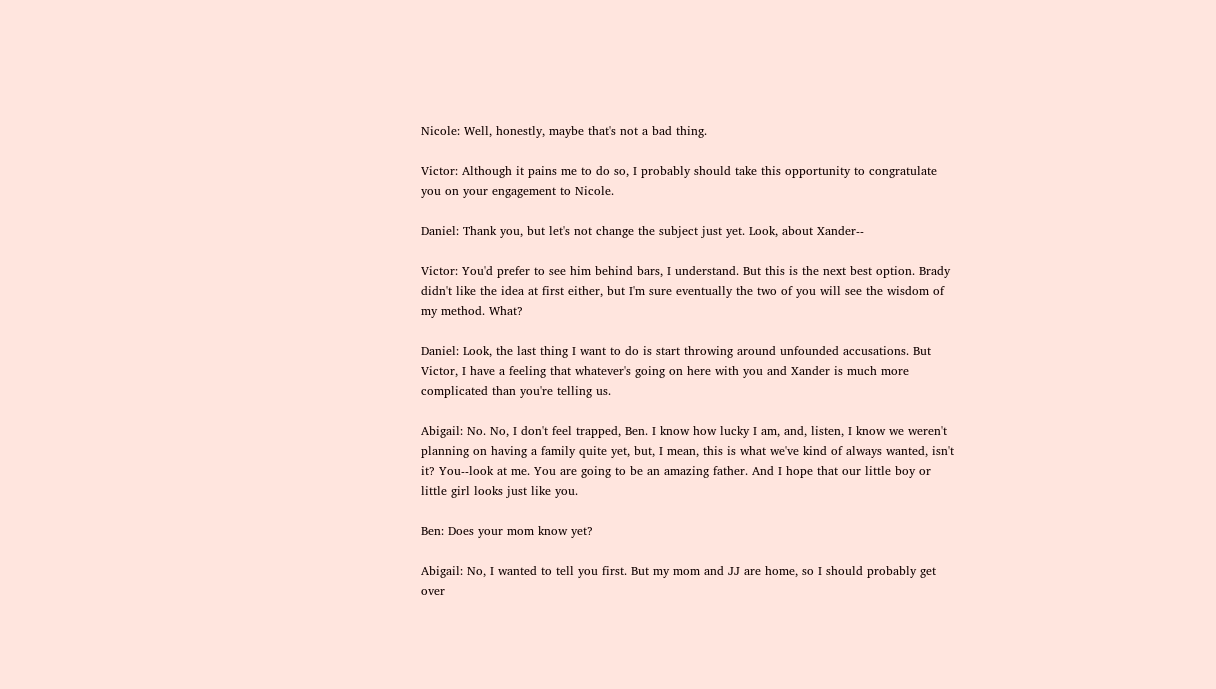Nicole: Well, honestly, maybe that's not a bad thing.

Victor: Although it pains me to do so, I probably should take this opportunity to congratulate you on your engagement to Nicole.

Daniel: Thank you, but let's not change the subject just yet. Look, about Xander--

Victor: You'd prefer to see him behind bars, I understand. But this is the next best option. Brady didn't like the idea at first either, but I'm sure eventually the two of you will see the wisdom of my method. What?

Daniel: Look, the last thing I want to do is start throwing around unfounded accusations. But Victor, I have a feeling that whatever's going on here with you and Xander is much more complicated than you're telling us.

Abigail: No. No, I don't feel trapped, Ben. I know how lucky I am, and, listen, I know we weren't planning on having a family quite yet, but, I mean, this is what we've kind of always wanted, isn't it? You--look at me. You are going to be an amazing father. And I hope that our little boy or little girl looks just like you.

Ben: Does your mom know yet?

Abigail: No, I wanted to tell you first. But my mom and JJ are home, so I should probably get over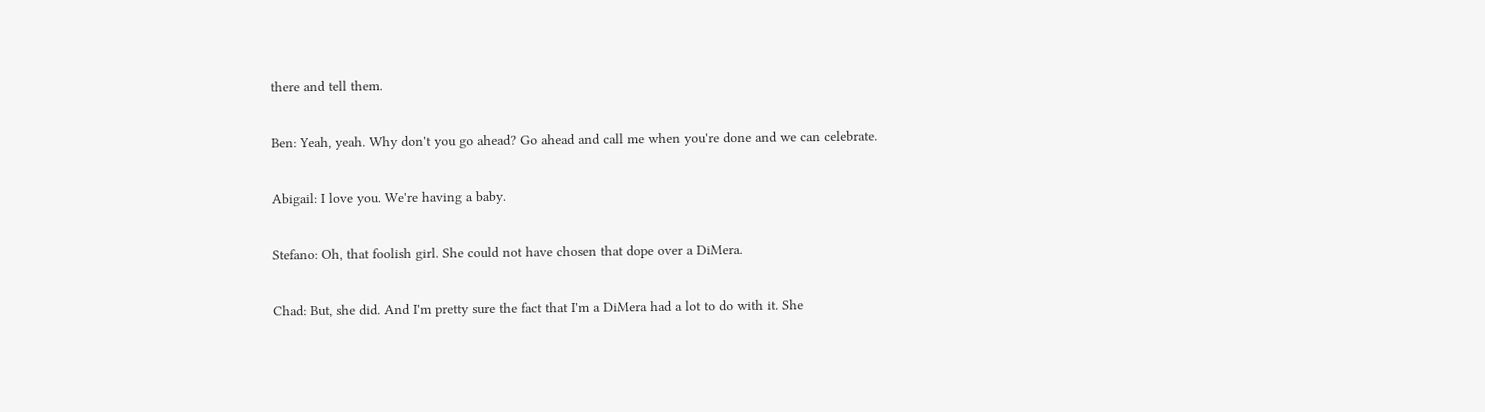there and tell them.

Ben: Yeah, yeah. Why don't you go ahead? Go ahead and call me when you're done and we can celebrate.

Abigail: I love you. We're having a baby.

Stefano: Oh, that foolish girl. She could not have chosen that dope over a DiMera.

Chad: But, she did. And I'm pretty sure the fact that I'm a DiMera had a lot to do with it. She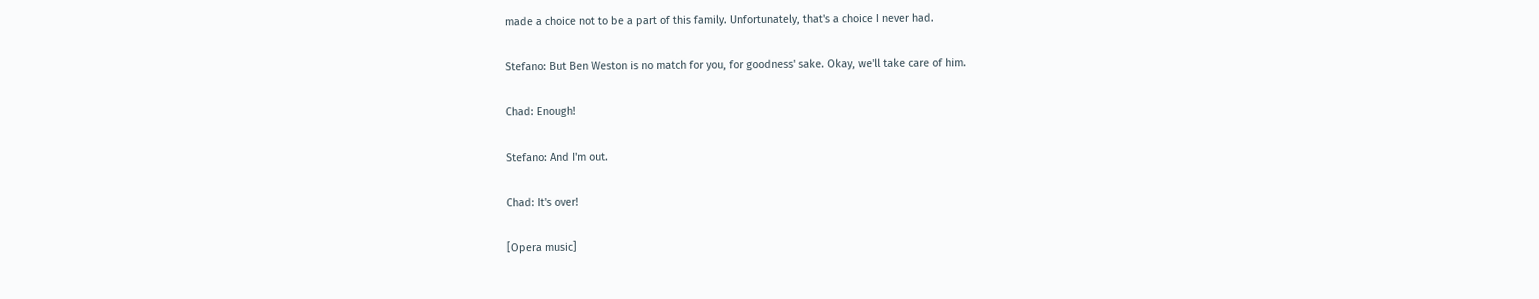made a choice not to be a part of this family. Unfortunately, that's a choice I never had.

Stefano: But Ben Weston is no match for you, for goodness' sake. Okay, we'll take care of him.

Chad: Enough!

Stefano: And I'm out.

Chad: It's over!

[Opera music]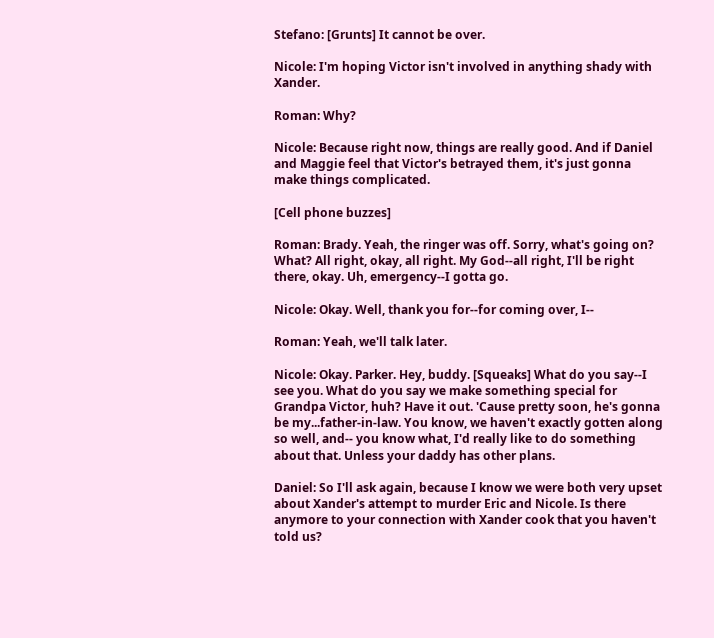Stefano: [Grunts] It cannot be over.

Nicole: I'm hoping Victor isn't involved in anything shady with Xander.

Roman: Why?

Nicole: Because right now, things are really good. And if Daniel and Maggie feel that Victor's betrayed them, it's just gonna make things complicated.

[Cell phone buzzes]

Roman: Brady. Yeah, the ringer was off. Sorry, what's going on? What? All right, okay, all right. My God--all right, I'll be right there, okay. Uh, emergency--I gotta go.

Nicole: Okay. Well, thank you for--for coming over, I--

Roman: Yeah, we'll talk later.

Nicole: Okay. Parker. Hey, buddy. [Squeaks] What do you say--I see you. What do you say we make something special for Grandpa Victor, huh? Have it out. 'Cause pretty soon, he's gonna be my...father-in-law. You know, we haven't exactly gotten along so well, and-- you know what, I'd really like to do something about that. Unless your daddy has other plans.

Daniel: So I'll ask again, because I know we were both very upset about Xander's attempt to murder Eric and Nicole. Is there anymore to your connection with Xander cook that you haven't told us?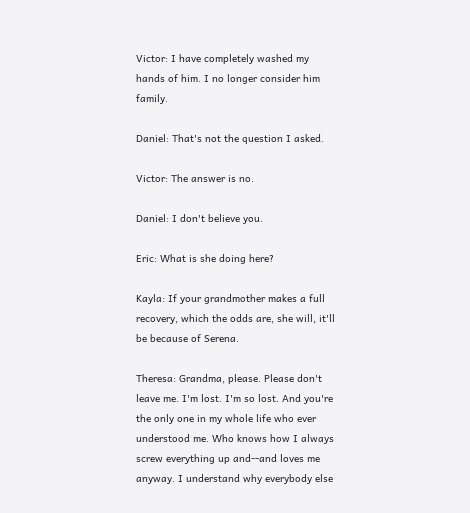Victor: I have completely washed my hands of him. I no longer consider him family.

Daniel: That's not the question I asked.

Victor: The answer is no.

Daniel: I don't believe you.

Eric: What is she doing here?

Kayla: If your grandmother makes a full recovery, which the odds are, she will, it'll be because of Serena.

Theresa: Grandma, please. Please don't leave me. I'm lost. I'm so lost. And you're the only one in my whole life who ever understood me. Who knows how I always screw everything up and--and loves me anyway. I understand why everybody else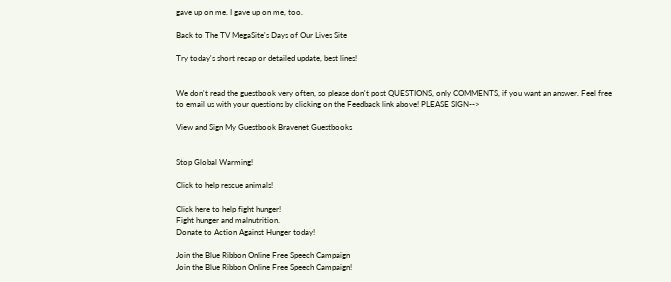gave up on me. I gave up on me, too.

Back to The TV MegaSite's Days of Our Lives Site

Try today's short recap or detailed update, best lines!


We don't read the guestbook very often, so please don't post QUESTIONS, only COMMENTS, if you want an answer. Feel free to email us with your questions by clicking on the Feedback link above! PLEASE SIGN-->

View and Sign My Guestbook Bravenet Guestbooks


Stop Global Warming!

Click to help rescue animals!

Click here to help fight hunger!
Fight hunger and malnutrition.
Donate to Action Against Hunger today!

Join the Blue Ribbon Online Free Speech Campaign
Join the Blue Ribbon Online Free Speech Campaign!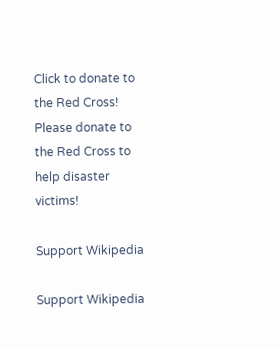Click to donate to the Red Cross!
Please donate to the Red Cross to help disaster victims!

Support Wikipedia

Support Wikipedia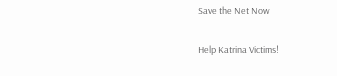Save the Net Now

Help Katrina Victims!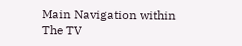Main Navigation within The TV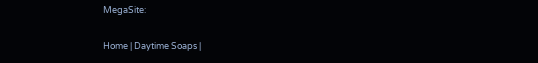MegaSite:

Home | Daytime Soaps |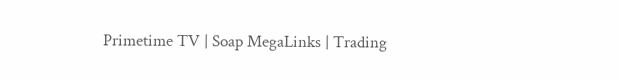Primetime TV | Soap MegaLinks | Trading